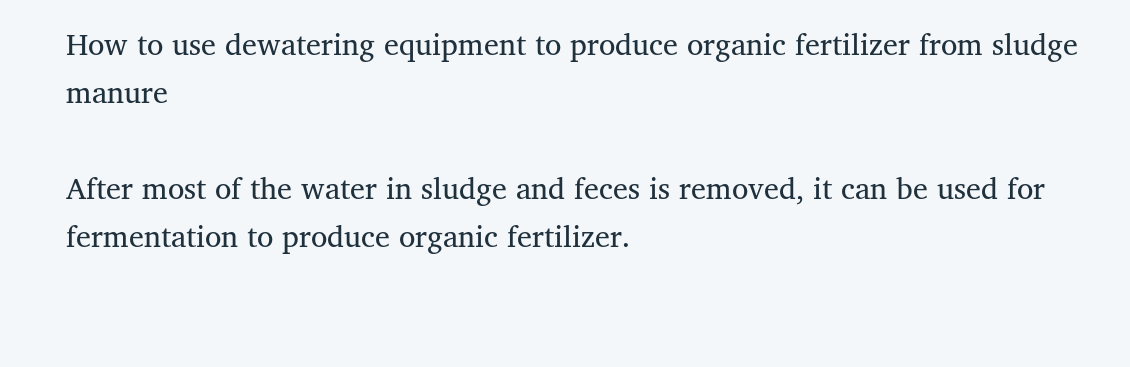How to use dewatering equipment to produce organic fertilizer from sludge manure

After most of the water in sludge and feces is removed, it can be used for fermentation to produce organic fertilizer.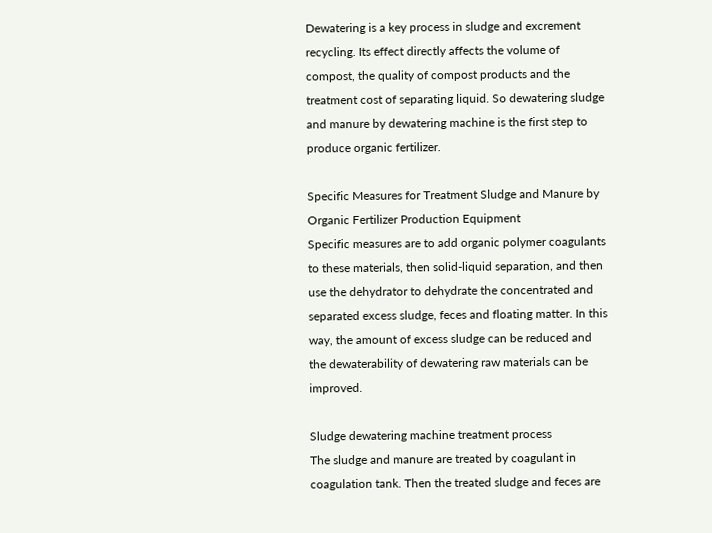Dewatering is a key process in sludge and excrement recycling. Its effect directly affects the volume of compost, the quality of compost products and the treatment cost of separating liquid. So dewatering sludge and manure by dewatering machine is the first step to produce organic fertilizer.

Specific Measures for Treatment Sludge and Manure by Organic Fertilizer Production Equipment
Specific measures are to add organic polymer coagulants to these materials, then solid-liquid separation, and then use the dehydrator to dehydrate the concentrated and separated excess sludge, feces and floating matter. In this way, the amount of excess sludge can be reduced and the dewaterability of dewatering raw materials can be improved.

Sludge dewatering machine treatment process
The sludge and manure are treated by coagulant in coagulation tank. Then the treated sludge and feces are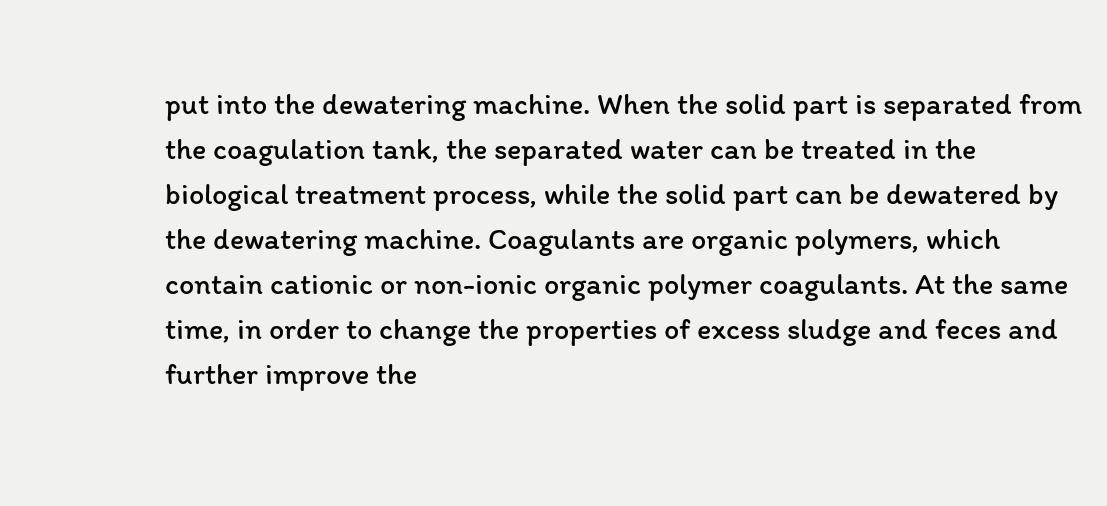put into the dewatering machine. When the solid part is separated from the coagulation tank, the separated water can be treated in the biological treatment process, while the solid part can be dewatered by the dewatering machine. Coagulants are organic polymers, which contain cationic or non-ionic organic polymer coagulants. At the same time, in order to change the properties of excess sludge and feces and further improve the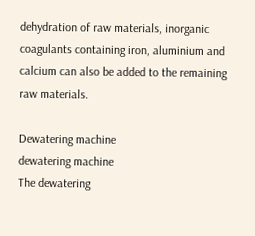dehydration of raw materials, inorganic coagulants containing iron, aluminium and calcium can also be added to the remaining raw materials.

Dewatering machine
dewatering machine
The dewatering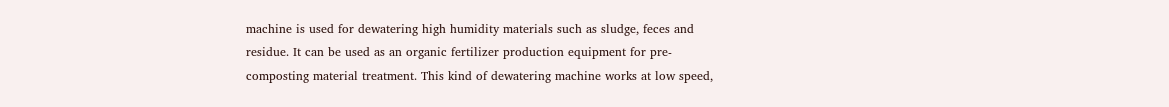machine is used for dewatering high humidity materials such as sludge, feces and residue. It can be used as an organic fertilizer production equipment for pre-composting material treatment. This kind of dewatering machine works at low speed,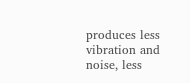produces less vibration and noise, less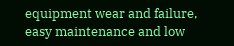equipment wear and failure, easy maintenance and low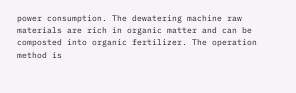power consumption. The dewatering machine raw materials are rich in organic matter and can be composted into organic fertilizer. The operation method is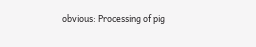obvious: Processing of pig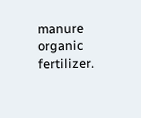manure organic fertilizer.